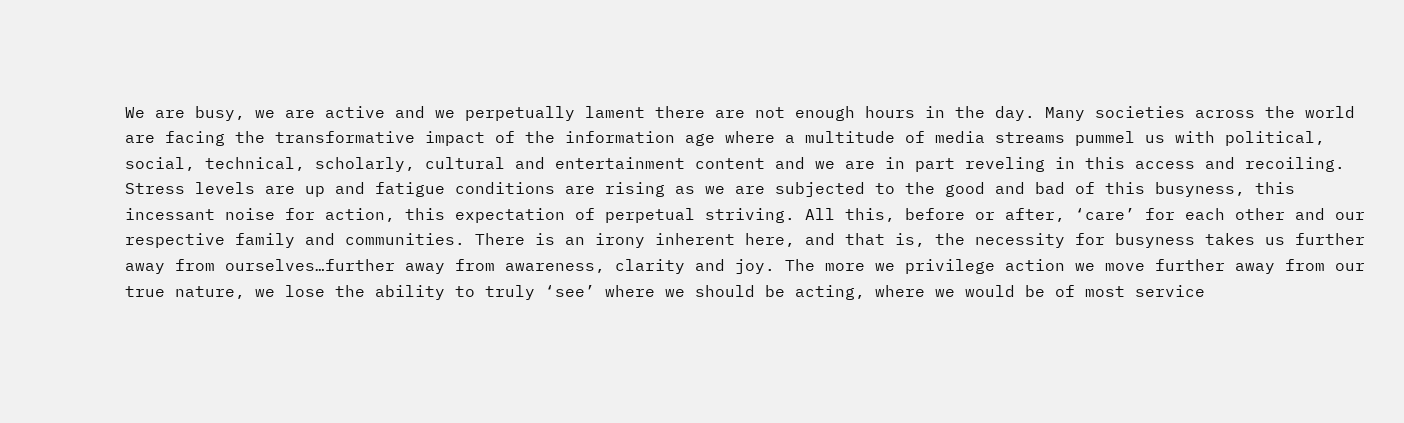We are busy, we are active and we perpetually lament there are not enough hours in the day. Many societies across the world are facing the transformative impact of the information age where a multitude of media streams pummel us with political, social, technical, scholarly, cultural and entertainment content and we are in part reveling in this access and recoiling. Stress levels are up and fatigue conditions are rising as we are subjected to the good and bad of this busyness, this incessant noise for action, this expectation of perpetual striving. All this, before or after, ‘care’ for each other and our respective family and communities. There is an irony inherent here, and that is, the necessity for busyness takes us further away from ourselves…further away from awareness, clarity and joy. The more we privilege action we move further away from our true nature, we lose the ability to truly ‘see’ where we should be acting, where we would be of most service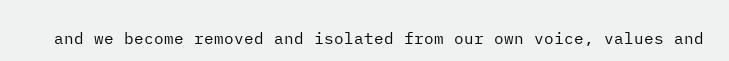and we become removed and isolated from our own voice, values and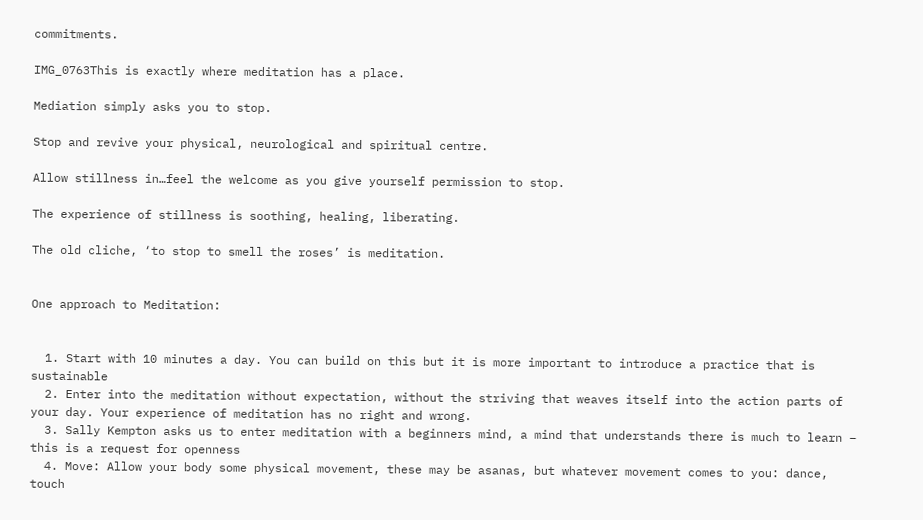commitments.

IMG_0763This is exactly where meditation has a place.

Mediation simply asks you to stop.

Stop and revive your physical, neurological and spiritual centre.

Allow stillness in…feel the welcome as you give yourself permission to stop.

The experience of stillness is soothing, healing, liberating.

The old cliche, ‘to stop to smell the roses’ is meditation.


One approach to Meditation:


  1. Start with 10 minutes a day. You can build on this but it is more important to introduce a practice that is sustainable
  2. Enter into the meditation without expectation, without the striving that weaves itself into the action parts of your day. Your experience of meditation has no right and wrong.
  3. Sally Kempton asks us to enter meditation with a beginners mind, a mind that understands there is much to learn – this is a request for openness
  4. Move: Allow your body some physical movement, these may be asanas, but whatever movement comes to you: dance, touch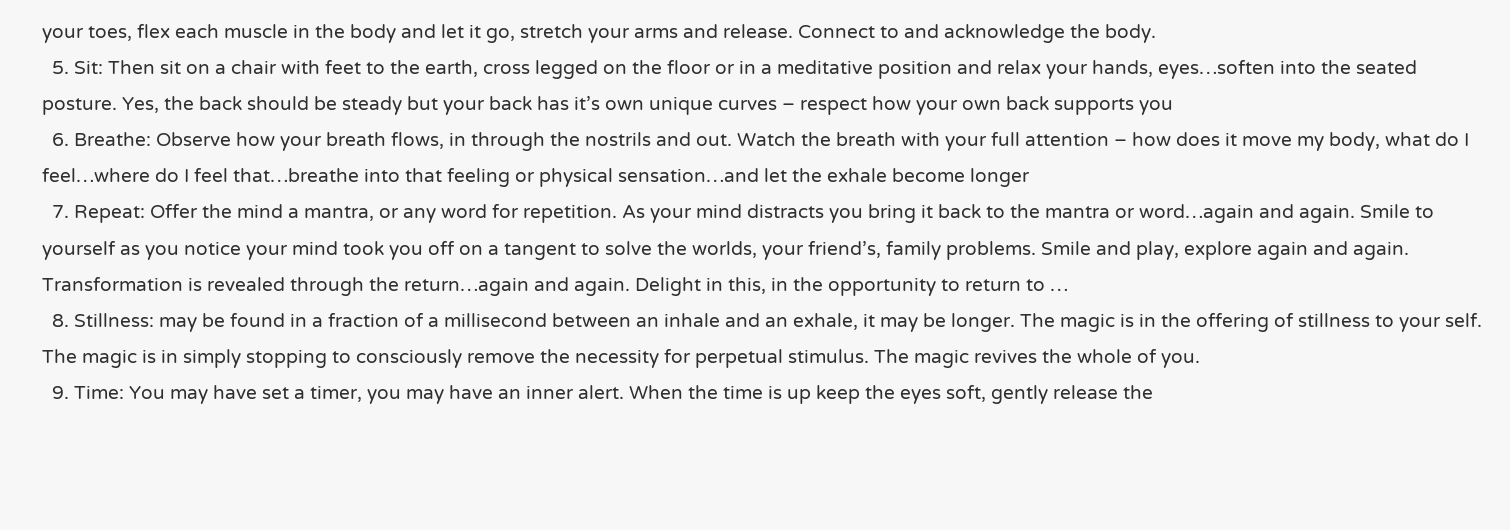your toes, flex each muscle in the body and let it go, stretch your arms and release. Connect to and acknowledge the body.
  5. Sit: Then sit on a chair with feet to the earth, cross legged on the floor or in a meditative position and relax your hands, eyes…soften into the seated posture. Yes, the back should be steady but your back has it’s own unique curves – respect how your own back supports you
  6. Breathe: Observe how your breath flows, in through the nostrils and out. Watch the breath with your full attention – how does it move my body, what do I feel…where do I feel that…breathe into that feeling or physical sensation…and let the exhale become longer
  7. Repeat: Offer the mind a mantra, or any word for repetition. As your mind distracts you bring it back to the mantra or word…again and again. Smile to yourself as you notice your mind took you off on a tangent to solve the worlds, your friend’s, family problems. Smile and play, explore again and again. Transformation is revealed through the return…again and again. Delight in this, in the opportunity to return to …
  8. Stillness: may be found in a fraction of a millisecond between an inhale and an exhale, it may be longer. The magic is in the offering of stillness to your self. The magic is in simply stopping to consciously remove the necessity for perpetual stimulus. The magic revives the whole of you.
  9. Time: You may have set a timer, you may have an inner alert. When the time is up keep the eyes soft, gently release the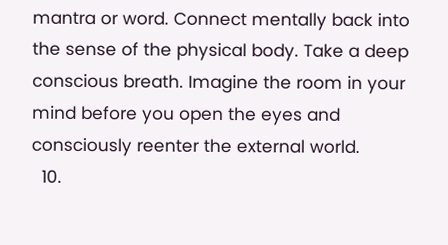mantra or word. Connect mentally back into the sense of the physical body. Take a deep conscious breath. Imagine the room in your mind before you open the eyes and consciously reenter the external world.
  10.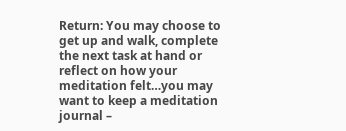Return: You may choose to get up and walk, complete the next task at hand or reflect on how your meditation felt…you may want to keep a meditation journal –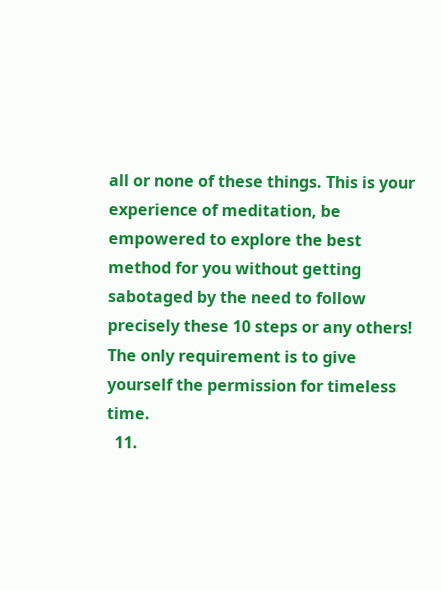all or none of these things. This is your experience of meditation, be empowered to explore the best method for you without getting sabotaged by the need to follow precisely these 10 steps or any others! The only requirement is to give yourself the permission for timeless time.
  11.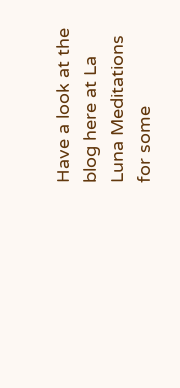Have a look at the blog here at La Luna Meditations for some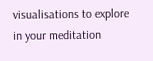visualisations to explore in your meditation